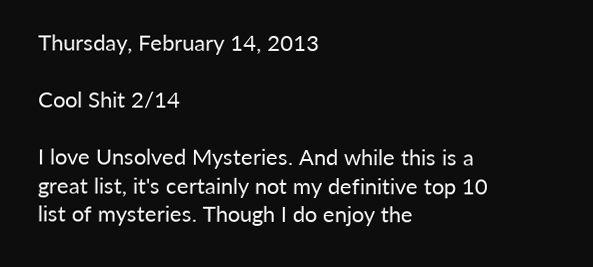Thursday, February 14, 2013

Cool Shit 2/14

I love Unsolved Mysteries. And while this is a great list, it's certainly not my definitive top 10 list of mysteries. Though I do enjoy the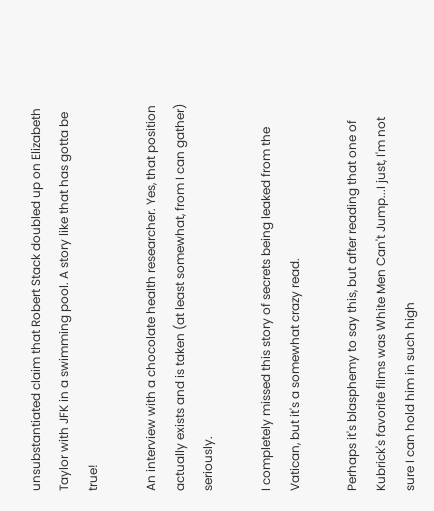unsubstantiated claim that Robert Stack doubled up on Elizabeth Taylor with JFK in a swimming pool. A story like that has gotta be true!

An interview with a chocolate health researcher. Yes, that position actually exists and is taken (at least somewhat, from I can gather) seriously.

I completely missed this story of secrets being leaked from the Vatican, but it's a somewhat crazy read.

Perhaps it's blasphemy to say this, but after reading that one of Kubrick's favorite films was White Men Can't Jump...I just, I'm not sure I can hold him in such high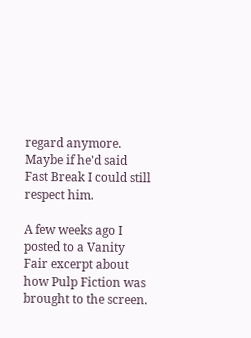regard anymore. Maybe if he'd said Fast Break I could still respect him.

A few weeks ago I posted to a Vanity Fair excerpt about how Pulp Fiction was brought to the screen.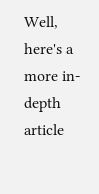Well, here's a more in-depth article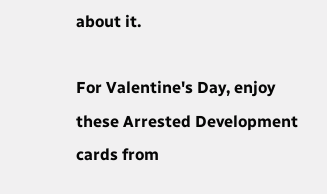about it.

For Valentine's Day, enjoy these Arrested Development cards from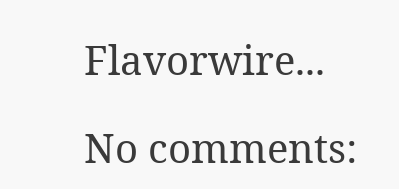Flavorwire...

No comments: